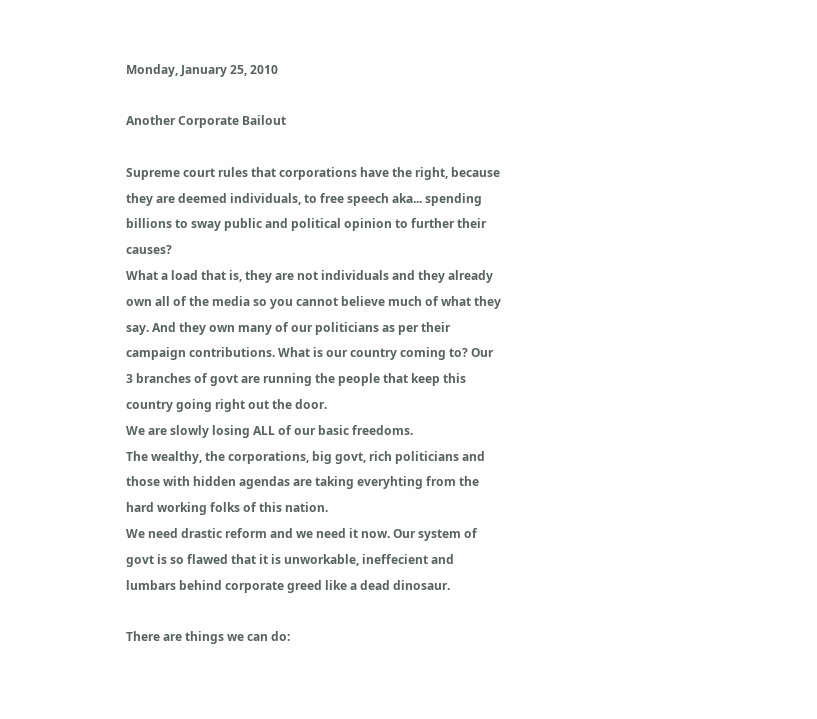Monday, January 25, 2010

Another Corporate Bailout

Supreme court rules that corporations have the right, because they are deemed individuals, to free speech aka... spending billions to sway public and political opinion to further their causes?
What a load that is, they are not individuals and they already own all of the media so you cannot believe much of what they say. And they own many of our politicians as per their campaign contributions. What is our country coming to? Our 3 branches of govt are running the people that keep this country going right out the door.
We are slowly losing ALL of our basic freedoms.
The wealthy, the corporations, big govt, rich politicians and those with hidden agendas are taking everyhting from the hard working folks of this nation.
We need drastic reform and we need it now. Our system of govt is so flawed that it is unworkable, ineffecient and lumbars behind corporate greed like a dead dinosaur.

There are things we can do: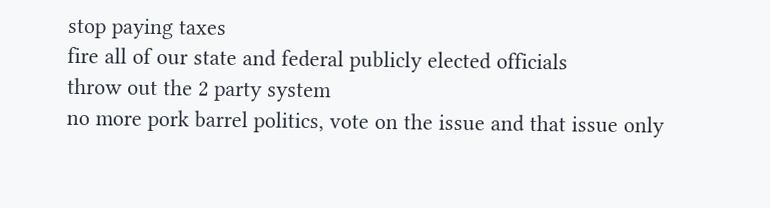stop paying taxes
fire all of our state and federal publicly elected officials
throw out the 2 party system
no more pork barrel politics, vote on the issue and that issue only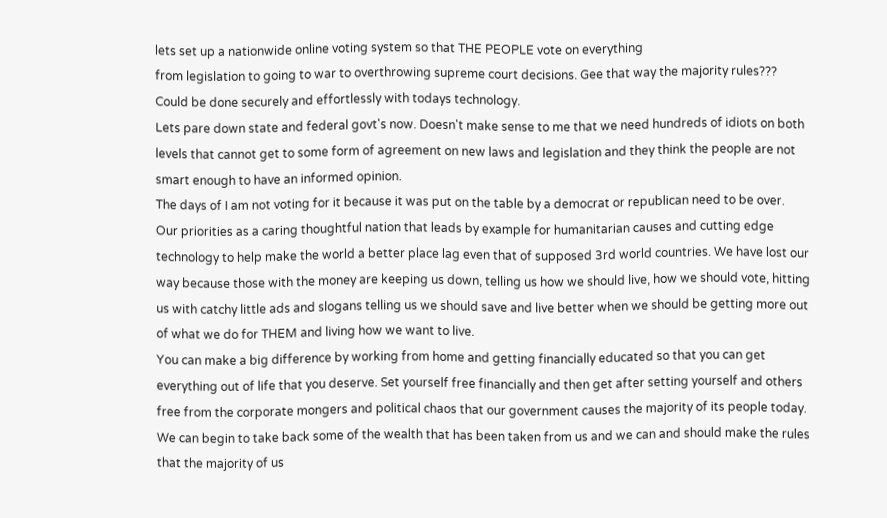lets set up a nationwide online voting system so that THE PEOPLE vote on everything
from legislation to going to war to overthrowing supreme court decisions. Gee that way the majority rules??? Could be done securely and effortlessly with todays technology.
Lets pare down state and federal govt's now. Doesn't make sense to me that we need hundreds of idiots on both levels that cannot get to some form of agreement on new laws and legislation and they think the people are not smart enough to have an informed opinion.
The days of I am not voting for it because it was put on the table by a democrat or republican need to be over.
Our priorities as a caring thoughtful nation that leads by example for humanitarian causes and cutting edge technology to help make the world a better place lag even that of supposed 3rd world countries. We have lost our way because those with the money are keeping us down, telling us how we should live, how we should vote, hitting us with catchy little ads and slogans telling us we should save and live better when we should be getting more out of what we do for THEM and living how we want to live.
You can make a big difference by working from home and getting financially educated so that you can get everything out of life that you deserve. Set yourself free financially and then get after setting yourself and others free from the corporate mongers and political chaos that our government causes the majority of its people today.
We can begin to take back some of the wealth that has been taken from us and we can and should make the rules that the majority of us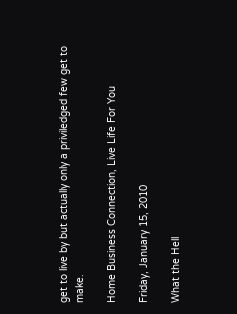get to live by but actually only a priviledged few get to make.

Home Business Connection, Live Life For You

Friday, January 15, 2010

What the Hell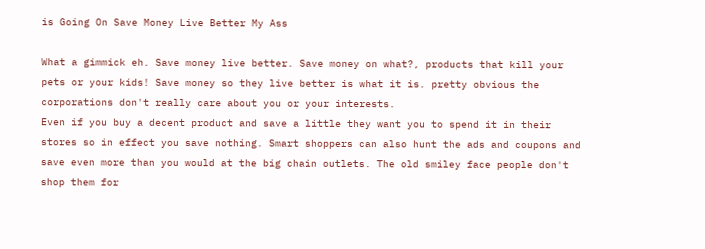is Going On Save Money Live Better My Ass

What a gimmick eh. Save money live better. Save money on what?, products that kill your pets or your kids! Save money so they live better is what it is. pretty obvious the corporations don't really care about you or your interests.
Even if you buy a decent product and save a little they want you to spend it in their stores so in effect you save nothing. Smart shoppers can also hunt the ads and coupons and save even more than you would at the big chain outlets. The old smiley face people don't shop them for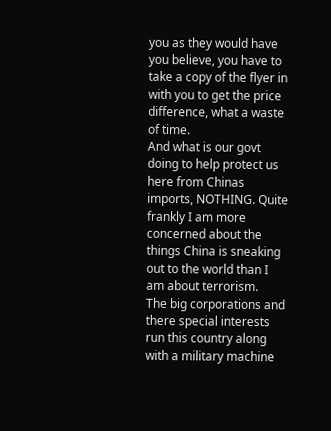you as they would have you believe, you have to take a copy of the flyer in with you to get the price difference, what a waste of time.
And what is our govt doing to help protect us here from Chinas imports, NOTHING. Quite frankly I am more concerned about the things China is sneaking out to the world than I am about terrorism.
The big corporations and there special interests run this country along with a military machine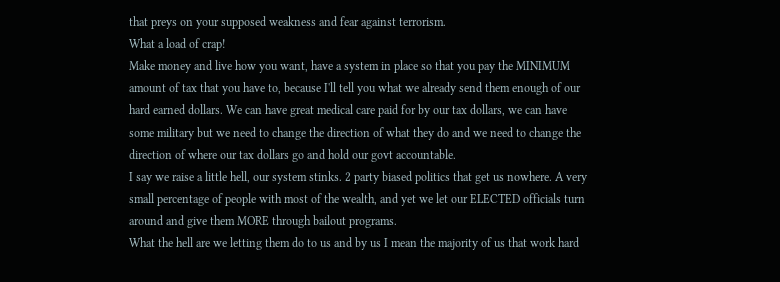that preys on your supposed weakness and fear against terrorism.
What a load of crap!
Make money and live how you want, have a system in place so that you pay the MINIMUM amount of tax that you have to, because I'll tell you what we already send them enough of our hard earned dollars. We can have great medical care paid for by our tax dollars, we can have some military but we need to change the direction of what they do and we need to change the direction of where our tax dollars go and hold our govt accountable.
I say we raise a little hell, our system stinks. 2 party biased politics that get us nowhere. A very small percentage of people with most of the wealth, and yet we let our ELECTED officials turn around and give them MORE through bailout programs.
What the hell are we letting them do to us and by us I mean the majority of us that work hard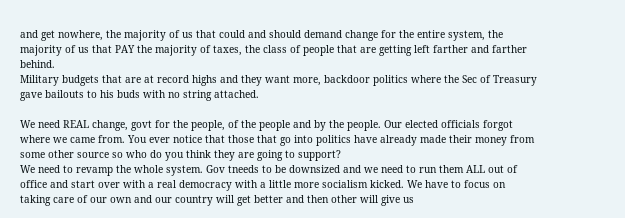and get nowhere, the majority of us that could and should demand change for the entire system, the majority of us that PAY the majority of taxes, the class of people that are getting left farther and farther behind.
Military budgets that are at record highs and they want more, backdoor politics where the Sec of Treasury gave bailouts to his buds with no string attached.

We need REAL change, govt for the people, of the people and by the people. Our elected officials forgot where we came from. You ever notice that those that go into politics have already made their money from some other source so who do you think they are going to support?
We need to revamp the whole system. Gov tneeds to be downsized and we need to run them ALL out of office and start over with a real democracy with a little more socialism kicked. We have to focus on taking care of our own and our country will get better and then other will give us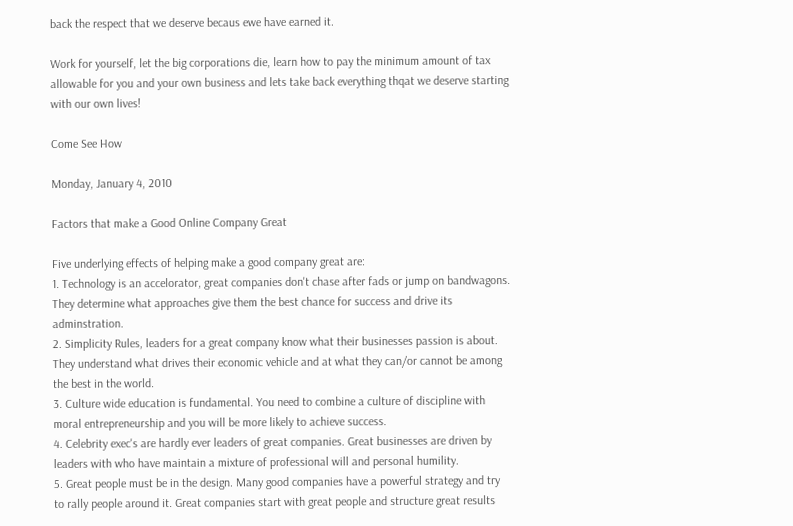back the respect that we deserve becaus ewe have earned it.

Work for yourself, let the big corporations die, learn how to pay the minimum amount of tax allowable for you and your own business and lets take back everything thqat we deserve starting with our own lives!

Come See How

Monday, January 4, 2010

Factors that make a Good Online Company Great

Five underlying effects of helping make a good company great are:
1. Technology is an accelorator, great companies don't chase after fads or jump on bandwagons. They determine what approaches give them the best chance for success and drive its adminstration.
2. Simplicity Rules, leaders for a great company know what their businesses passion is about. They understand what drives their economic vehicle and at what they can/or cannot be among the best in the world.
3. Culture wide education is fundamental. You need to combine a culture of discipline with moral entrepreneurship and you will be more likely to achieve success.
4. Celebrity exec's are hardly ever leaders of great companies. Great businesses are driven by leaders with who have maintain a mixture of professional will and personal humility.
5. Great people must be in the design. Many good companies have a powerful strategy and try to rally people around it. Great companies start with great people and structure great results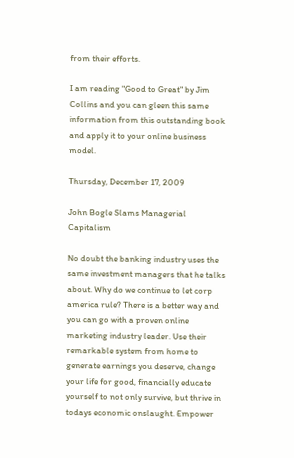from their efforts.

I am reading "Good to Great" by Jim Collins and you can gleen this same information from this outstanding book and apply it to your online business model.

Thursday, December 17, 2009

John Bogle Slams Managerial Capitalism

No doubt the banking industry uses the same investment managers that he talks about. Why do we continue to let corp america rule? There is a better way and you can go with a proven online marketing industry leader. Use their remarkable system from home to generate earnings you deserve, change your life for good, financially educate yourself to not only survive, but thrive in todays economic onslaught. Empower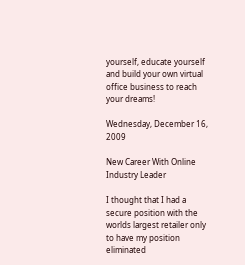yourself, educate yourself and build your own virtual office business to reach your dreams!

Wednesday, December 16, 2009

New Career With Online Industry Leader

I thought that I had a secure position with the worlds largest retailer only to have my position eliminated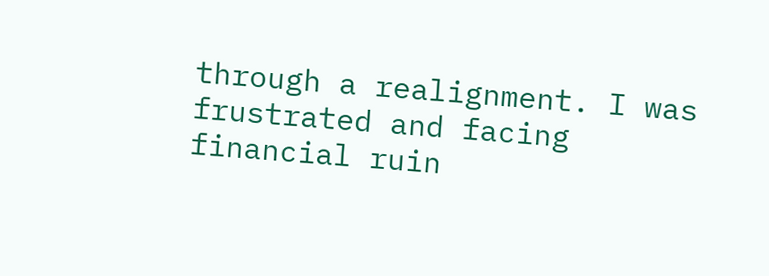through a realignment. I was frustrated and facing financial ruin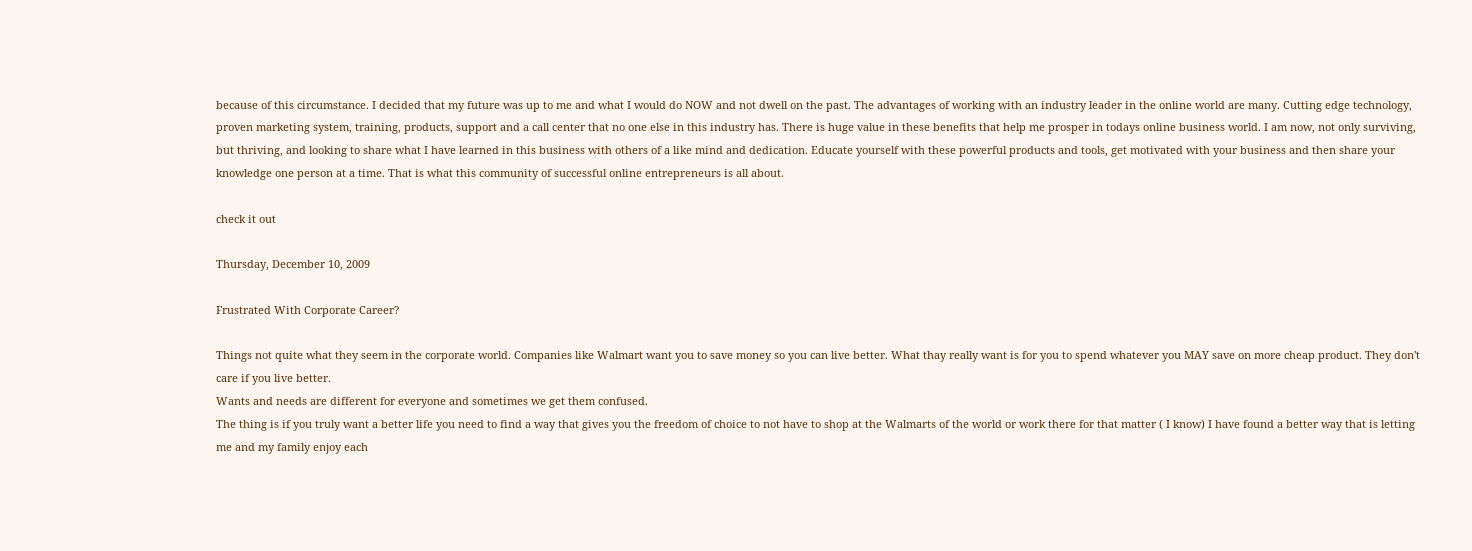because of this circumstance. I decided that my future was up to me and what I would do NOW and not dwell on the past. The advantages of working with an industry leader in the online world are many. Cutting edge technology, proven marketing system, training, products, support and a call center that no one else in this industry has. There is huge value in these benefits that help me prosper in todays online business world. I am now, not only surviving, but thriving, and looking to share what I have learned in this business with others of a like mind and dedication. Educate yourself with these powerful products and tools, get motivated with your business and then share your knowledge one person at a time. That is what this community of successful online entrepreneurs is all about.

check it out

Thursday, December 10, 2009

Frustrated With Corporate Career?

Things not quite what they seem in the corporate world. Companies like Walmart want you to save money so you can live better. What thay really want is for you to spend whatever you MAY save on more cheap product. They don't care if you live better.
Wants and needs are different for everyone and sometimes we get them confused.
The thing is if you truly want a better life you need to find a way that gives you the freedom of choice to not have to shop at the Walmarts of the world or work there for that matter ( I know) I have found a better way that is letting me and my family enjoy each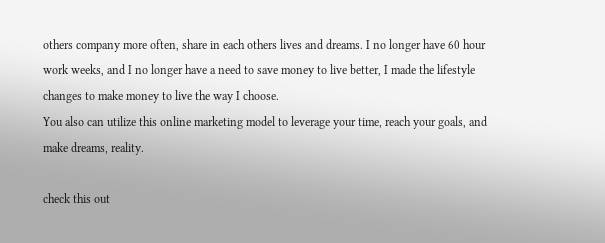others company more often, share in each others lives and dreams. I no longer have 60 hour work weeks, and I no longer have a need to save money to live better, I made the lifestyle changes to make money to live the way I choose.
You also can utilize this online marketing model to leverage your time, reach your goals, and make dreams, reality.

check this out